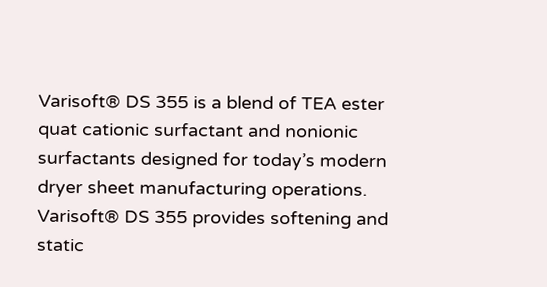Varisoft® DS 355 is a blend of TEA ester quat cationic surfactant and nonionic surfactants designed for today’s modern dryer sheet manufacturing operations. Varisoft® DS 355 provides softening and static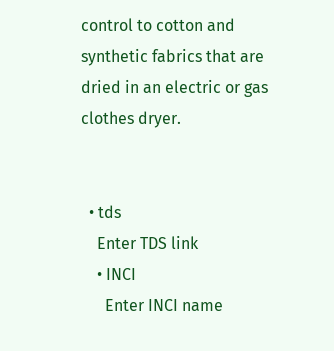control to cotton and synthetic fabrics that are dried in an electric or gas clothes dryer.


  • tds
    Enter TDS link
    • INCI
      Enter INCI name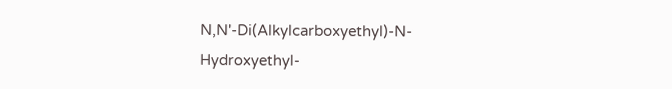N,N'-Di(Alkylcarboxyethyl)-N-Hydroxyethyl-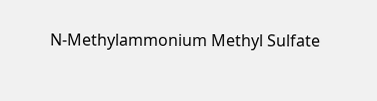N-Methylammonium Methyl Sulfate